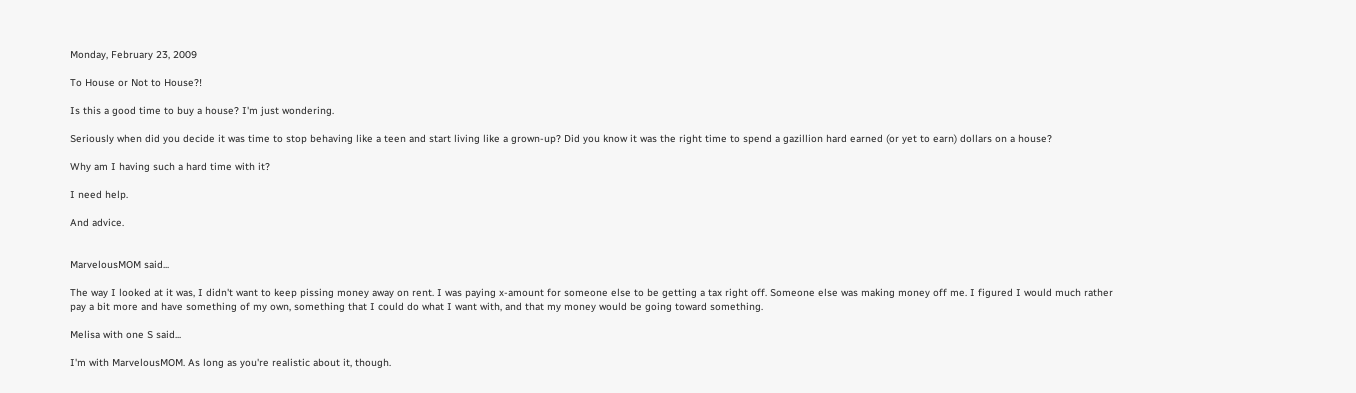Monday, February 23, 2009

To House or Not to House?!

Is this a good time to buy a house? I'm just wondering.

Seriously when did you decide it was time to stop behaving like a teen and start living like a grown-up? Did you know it was the right time to spend a gazillion hard earned (or yet to earn) dollars on a house?

Why am I having such a hard time with it?

I need help.

And advice.


MarvelousMOM said...

The way I looked at it was, I didn't want to keep pissing money away on rent. I was paying x-amount for someone else to be getting a tax right off. Someone else was making money off me. I figured I would much rather pay a bit more and have something of my own, something that I could do what I want with, and that my money would be going toward something.

Melisa with one S said...

I'm with MarvelousMOM. As long as you're realistic about it, though.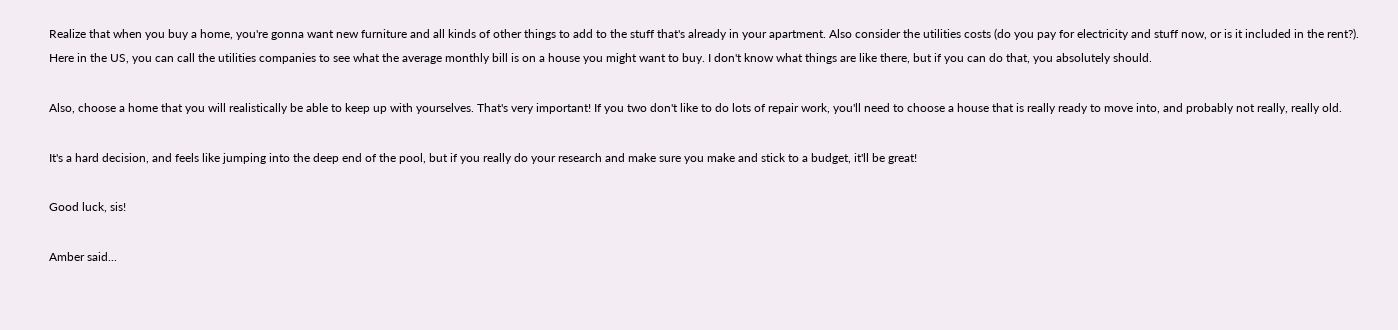Realize that when you buy a home, you're gonna want new furniture and all kinds of other things to add to the stuff that's already in your apartment. Also consider the utilities costs (do you pay for electricity and stuff now, or is it included in the rent?). Here in the US, you can call the utilities companies to see what the average monthly bill is on a house you might want to buy. I don't know what things are like there, but if you can do that, you absolutely should.

Also, choose a home that you will realistically be able to keep up with yourselves. That's very important! If you two don't like to do lots of repair work, you'll need to choose a house that is really ready to move into, and probably not really, really old.

It's a hard decision, and feels like jumping into the deep end of the pool, but if you really do your research and make sure you make and stick to a budget, it'll be great!

Good luck, sis!

Amber said...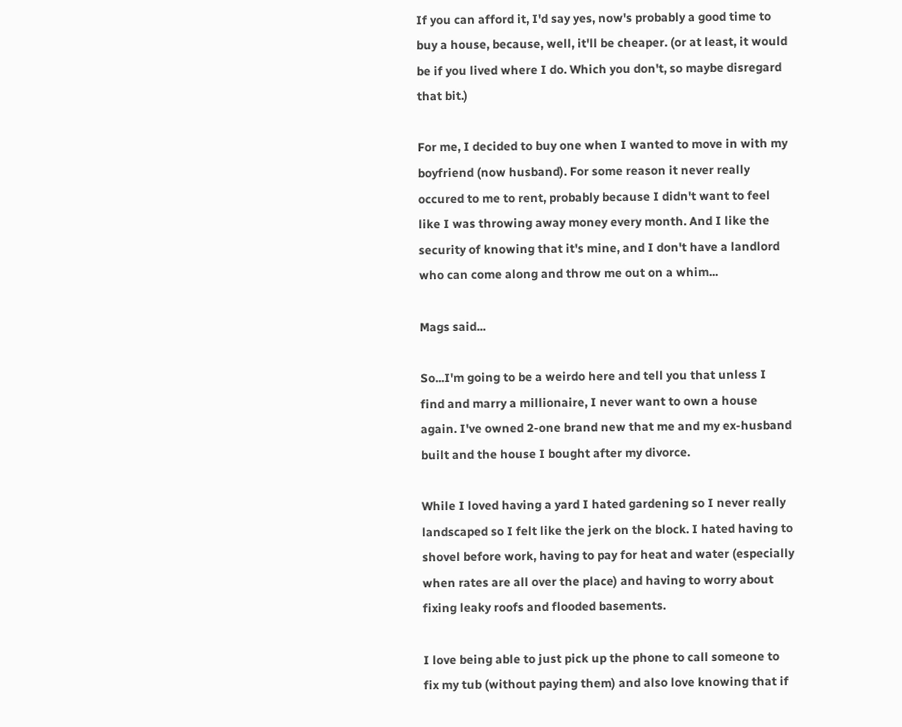If you can afford it, I'd say yes, now's probably a good time to buy a house, because, well, it'll be cheaper. (or at least, it would be if you lived where I do. Which you don't, so maybe disregard that bit.)

For me, I decided to buy one when I wanted to move in with my boyfriend (now husband). For some reason it never really occured to me to rent, probably because I didn't want to feel like I was throwing away money every month. And I like the security of knowing that it's mine, and I don't have a landlord who can come along and throw me out on a whim...

Mags said...

So...I'm going to be a weirdo here and tell you that unless I find and marry a millionaire, I never want to own a house again. I've owned 2-one brand new that me and my ex-husband built and the house I bought after my divorce.

While I loved having a yard I hated gardening so I never really landscaped so I felt like the jerk on the block. I hated having to shovel before work, having to pay for heat and water (especially when rates are all over the place) and having to worry about fixing leaky roofs and flooded basements.

I love being able to just pick up the phone to call someone to fix my tub (without paying them) and also love knowing that if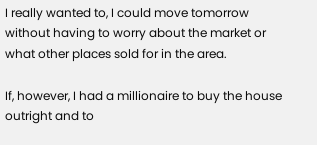I really wanted to, I could move tomorrow without having to worry about the market or what other places sold for in the area.

If, however, I had a millionaire to buy the house outright and to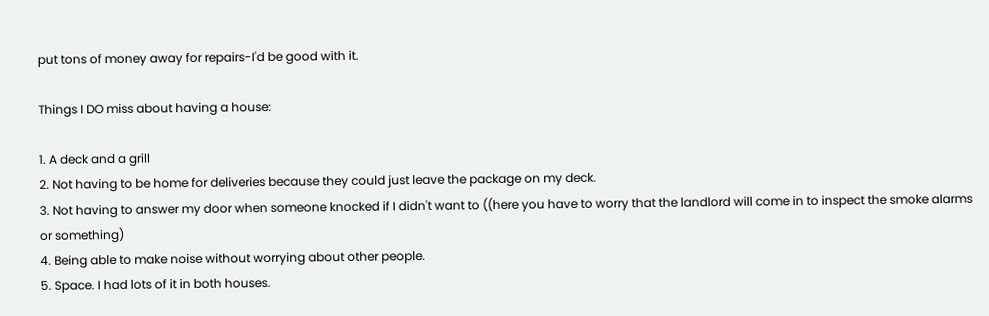put tons of money away for repairs-I'd be good with it.

Things I DO miss about having a house:

1. A deck and a grill
2. Not having to be home for deliveries because they could just leave the package on my deck.
3. Not having to answer my door when someone knocked if I didn't want to ((here you have to worry that the landlord will come in to inspect the smoke alarms or something)
4. Being able to make noise without worrying about other people.
5. Space. I had lots of it in both houses.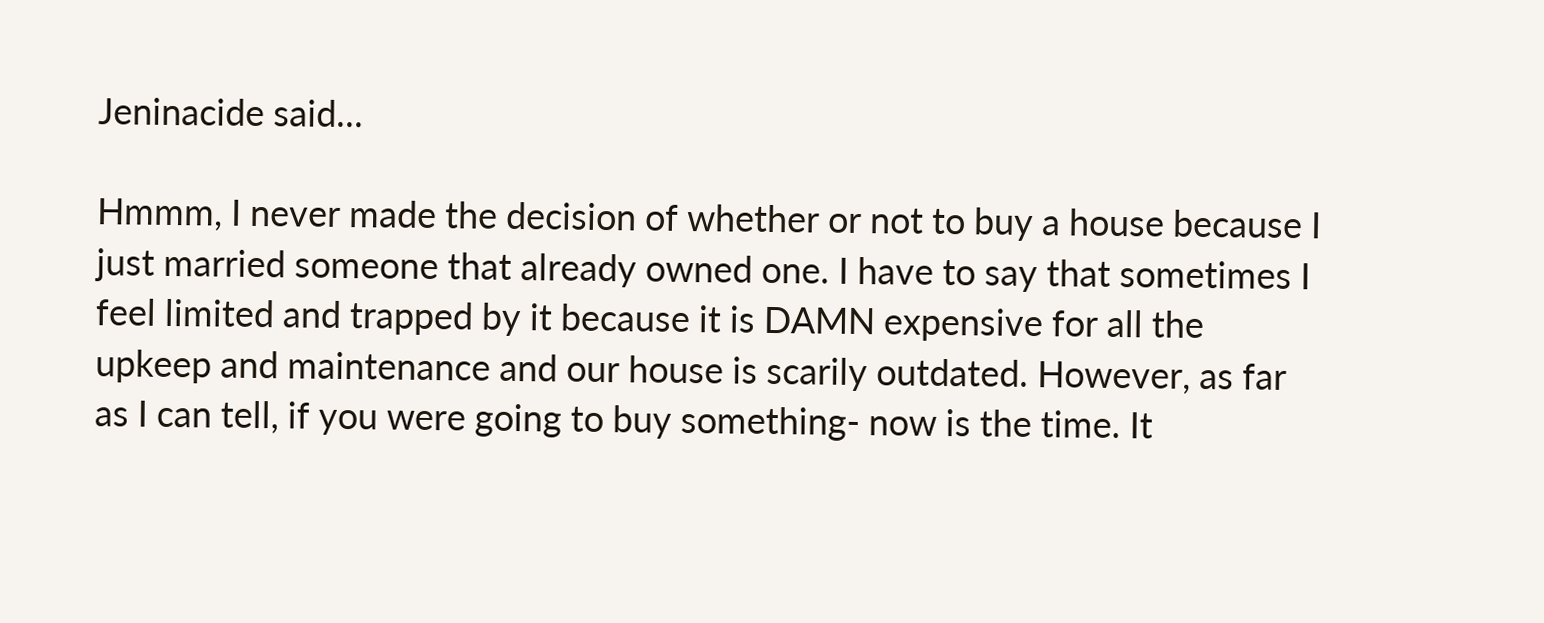Jeninacide said...

Hmmm, I never made the decision of whether or not to buy a house because I just married someone that already owned one. I have to say that sometimes I feel limited and trapped by it because it is DAMN expensive for all the upkeep and maintenance and our house is scarily outdated. However, as far as I can tell, if you were going to buy something- now is the time. It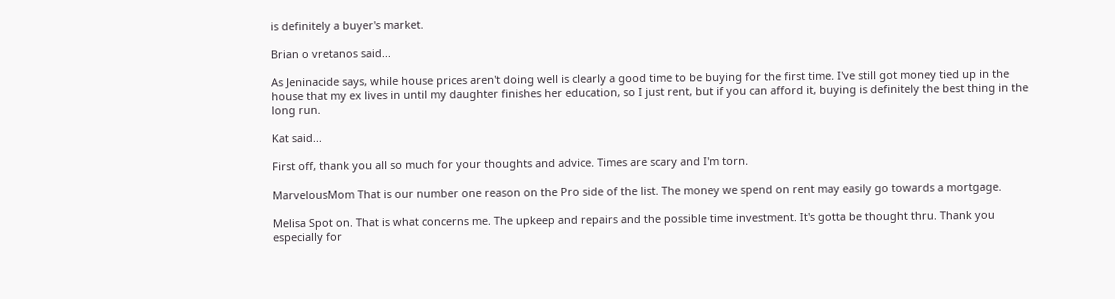is definitely a buyer's market.

Brian o vretanos said...

As Jeninacide says, while house prices aren't doing well is clearly a good time to be buying for the first time. I've still got money tied up in the house that my ex lives in until my daughter finishes her education, so I just rent, but if you can afford it, buying is definitely the best thing in the long run.

Kat said...

First off, thank you all so much for your thoughts and advice. Times are scary and I'm torn.

MarvelousMom That is our number one reason on the Pro side of the list. The money we spend on rent may easily go towards a mortgage.

Melisa Spot on. That is what concerns me. The upkeep and repairs and the possible time investment. It's gotta be thought thru. Thank you especially for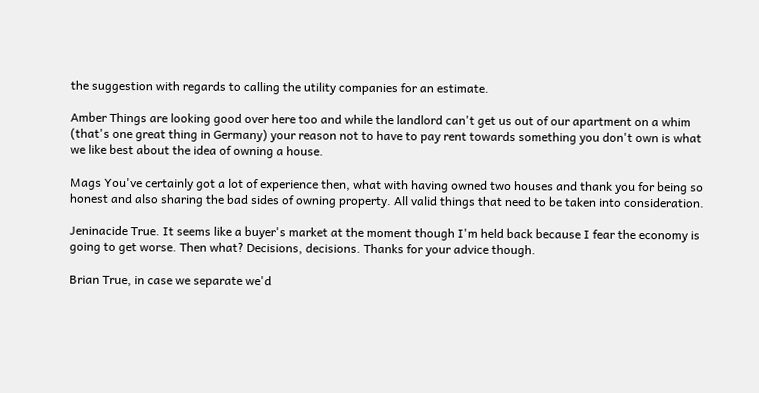the suggestion with regards to calling the utility companies for an estimate.

Amber Things are looking good over here too and while the landlord can't get us out of our apartment on a whim (that's one great thing in Germany) your reason not to have to pay rent towards something you don't own is what we like best about the idea of owning a house.

Mags You've certainly got a lot of experience then, what with having owned two houses and thank you for being so honest and also sharing the bad sides of owning property. All valid things that need to be taken into consideration.

Jeninacide True. It seems like a buyer's market at the moment though I'm held back because I fear the economy is going to get worse. Then what? Decisions, decisions. Thanks for your advice though.

Brian True, in case we separate we'd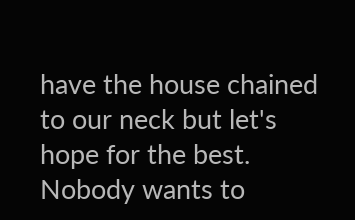have the house chained to our neck but let's hope for the best. Nobody wants to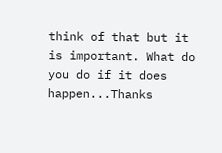think of that but it is important. What do you do if it does happen...Thanks